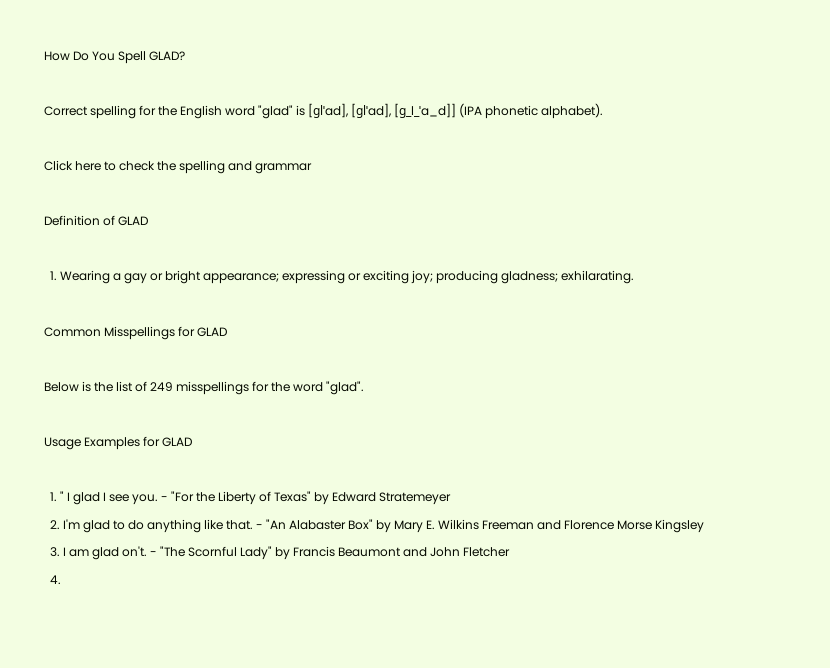How Do You Spell GLAD?

Correct spelling for the English word "glad" is [ɡlˈad], [ɡlˈad], [ɡ_l_ˈa_d]] (IPA phonetic alphabet).

Click here to check the spelling and grammar

Definition of GLAD

  1. Wearing a gay or bright appearance; expressing or exciting joy; producing gladness; exhilarating.

Common Misspellings for GLAD

Below is the list of 249 misspellings for the word "glad".

Usage Examples for GLAD

  1. " I glad I see you. - "For the Liberty of Texas" by Edward Stratemeyer
  2. I'm glad to do anything like that. - "An Alabaster Box" by Mary E. Wilkins Freeman and Florence Morse Kingsley
  3. I am glad on't. - "The Scornful Lady" by Francis Beaumont and John Fletcher
  4.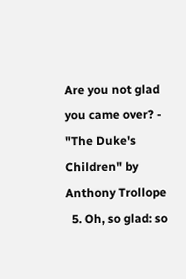Are you not glad you came over? - "The Duke's Children" by Anthony Trollope
  5. Oh, so glad: so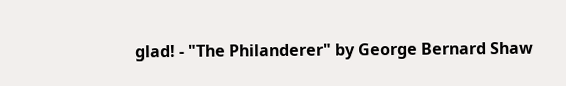glad! - "The Philanderer" by George Bernard Shaw